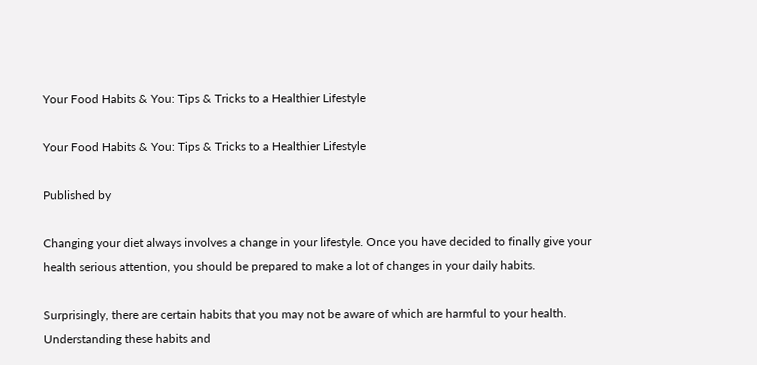Your Food Habits & You: Tips & Tricks to a Healthier Lifestyle

Your Food Habits & You: Tips & Tricks to a Healthier Lifestyle

Published by

Changing your diet always involves a change in your lifestyle. Once you have decided to finally give your health serious attention, you should be prepared to make a lot of changes in your daily habits.

Surprisingly, there are certain habits that you may not be aware of which are harmful to your health. Understanding these habits and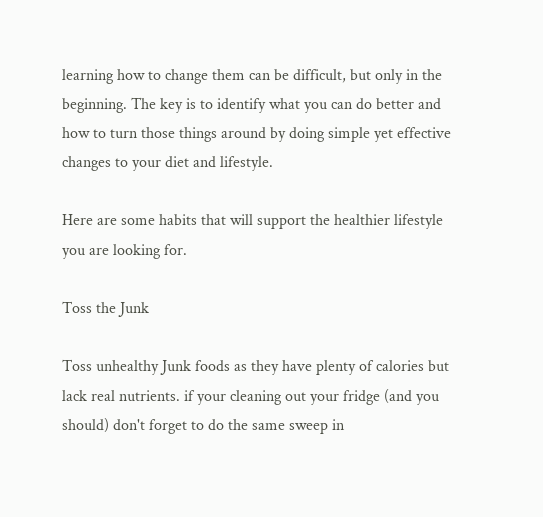learning how to change them can be difficult, but only in the beginning. The key is to identify what you can do better and how to turn those things around by doing simple yet effective changes to your diet and lifestyle.

Here are some habits that will support the healthier lifestyle you are looking for.

Toss the Junk

Toss unhealthy Junk foods as they have plenty of calories but lack real nutrients. if your cleaning out your fridge (and you should) don't forget to do the same sweep in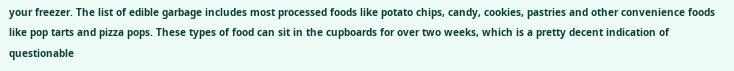your freezer. The list of edible garbage includes most processed foods like potato chips, candy, cookies, pastries and other convenience foods like pop tarts and pizza pops. These types of food can sit in the cupboards for over two weeks, which is a pretty decent indication of questionable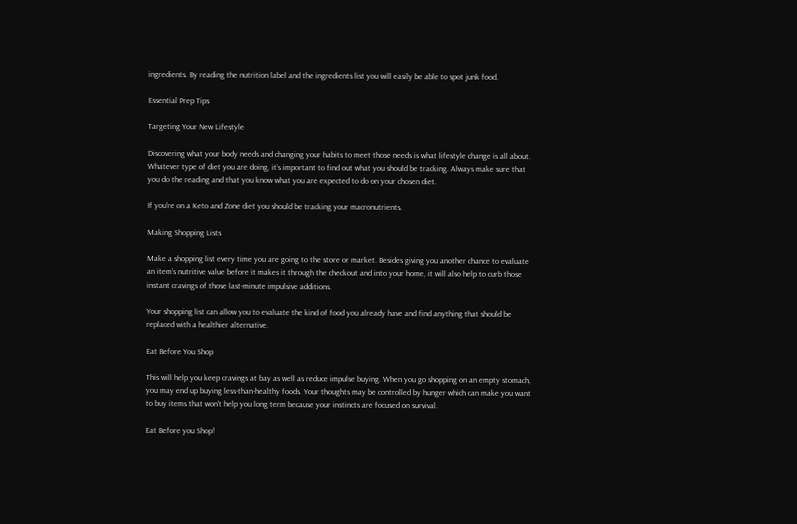ingredients. By reading the nutrition label and the ingredients list you will easily be able to spot junk food.

Essential Prep Tips

Targeting Your New Lifestyle

Discovering what your body needs and changing your habits to meet those needs is what lifestyle change is all about. Whatever type of diet you are doing, it’s important to find out what you should be tracking. Always make sure that you do the reading and that you know what you are expected to do on your chosen diet.

If you're on a Keto and Zone diet you should be tracking your macronutrients.

Making Shopping Lists

Make a shopping list every time you are going to the store or market. Besides giving you another chance to evaluate an item’s nutritive value before it makes it through the checkout and into your home, it will also help to curb those instant cravings of those last-minute impulsive additions.

Your shopping list can allow you to evaluate the kind of food you already have and find anything that should be replaced with a healthier alternative.

Eat Before You Shop

This will help you keep cravings at bay as well as reduce impulse buying. When you go shopping on an empty stomach, you may end up buying less-than-healthy foods. Your thoughts may be controlled by hunger which can make you want to buy items that won't help you long term because your instincts are focused on survival.

Eat Before you Shop!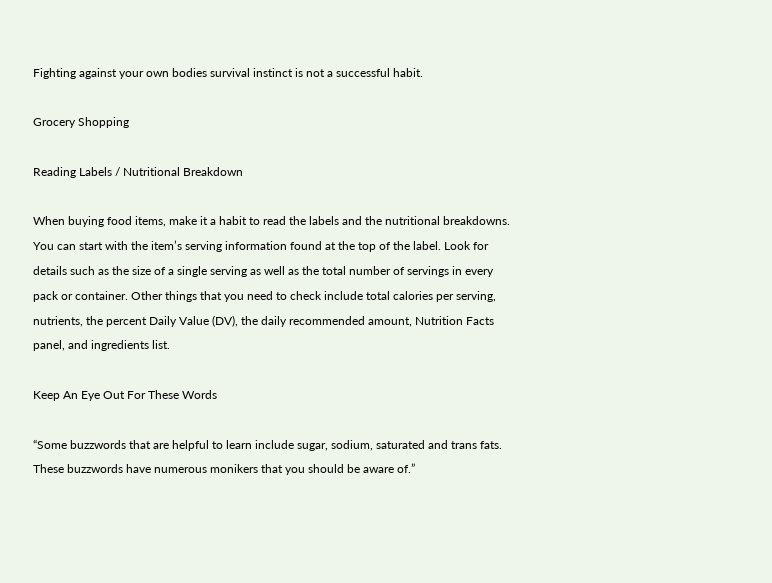Fighting against your own bodies survival instinct is not a successful habit.

Grocery Shopping

Reading Labels / Nutritional Breakdown

When buying food items, make it a habit to read the labels and the nutritional breakdowns. You can start with the item’s serving information found at the top of the label. Look for details such as the size of a single serving as well as the total number of servings in every pack or container. Other things that you need to check include total calories per serving, nutrients, the percent Daily Value (DV), the daily recommended amount, Nutrition Facts panel, and ingredients list.

Keep An Eye Out For These Words

“Some buzzwords that are helpful to learn include sugar, sodium, saturated and trans fats. These buzzwords have numerous monikers that you should be aware of.”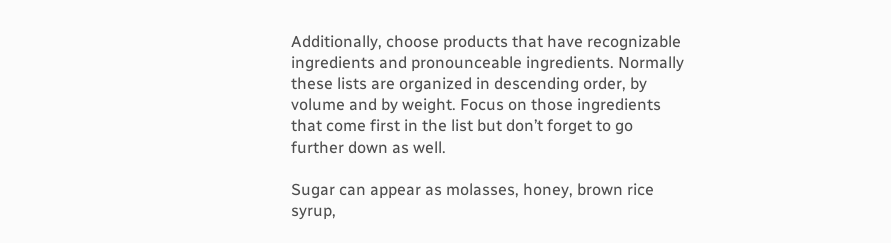Additionally, choose products that have recognizable ingredients and pronounceable ingredients. Normally these lists are organized in descending order, by volume and by weight. Focus on those ingredients that come first in the list but don’t forget to go further down as well.

Sugar can appear as molasses, honey, brown rice syrup,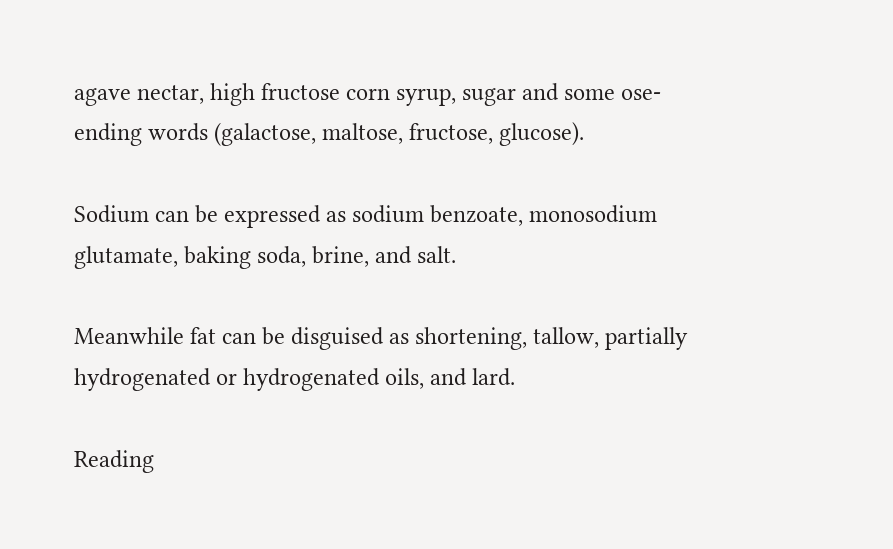agave nectar, high fructose corn syrup, sugar and some ose-ending words (galactose, maltose, fructose, glucose).

Sodium can be expressed as sodium benzoate, monosodium glutamate, baking soda, brine, and salt.

Meanwhile fat can be disguised as shortening, tallow, partially hydrogenated or hydrogenated oils, and lard.

Reading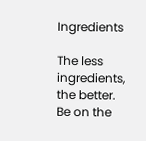Ingredients

The less ingredients, the better. Be on the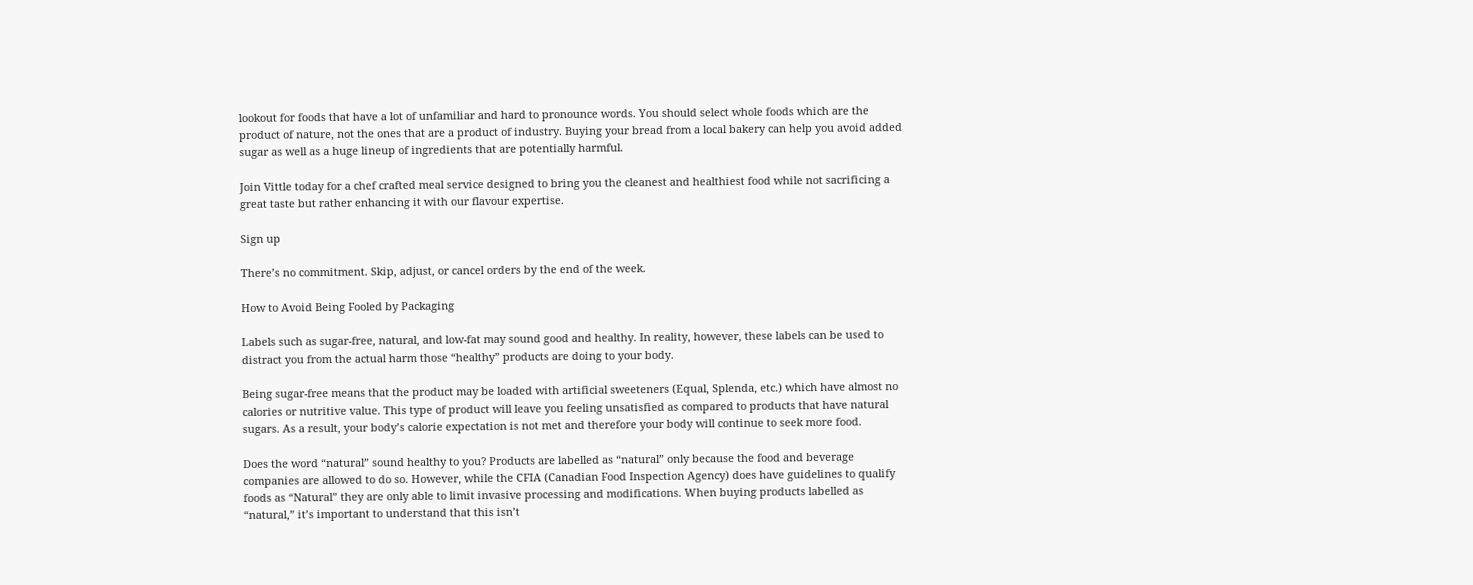lookout for foods that have a lot of unfamiliar and hard to pronounce words. You should select whole foods which are the product of nature, not the ones that are a product of industry. Buying your bread from a local bakery can help you avoid added sugar as well as a huge lineup of ingredients that are potentially harmful.

Join Vittle today for a chef crafted meal service designed to bring you the cleanest and healthiest food while not sacrificing a great taste but rather enhancing it with our flavour expertise.

Sign up

There’s no commitment. Skip, adjust, or cancel orders by the end of the week.

How to Avoid Being Fooled by Packaging

Labels such as sugar-free, natural, and low-fat may sound good and healthy. In reality, however, these labels can be used to distract you from the actual harm those “healthy” products are doing to your body.

Being sugar-free means that the product may be loaded with artificial sweeteners (Equal, Splenda, etc.) which have almost no calories or nutritive value. This type of product will leave you feeling unsatisfied as compared to products that have natural sugars. As a result, your body’s calorie expectation is not met and therefore your body will continue to seek more food.

Does the word “natural” sound healthy to you? Products are labelled as “natural” only because the food and beverage companies are allowed to do so. However, while the CFIA (Canadian Food Inspection Agency) does have guidelines to qualify foods as “Natural” they are only able to limit invasive processing and modifications. When buying products labelled as “natural,” it’s important to understand that this isn’t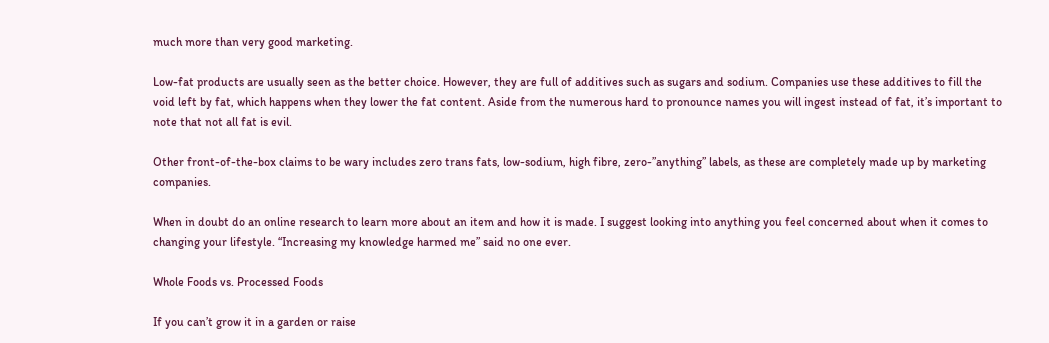much more than very good marketing.

Low-fat products are usually seen as the better choice. However, they are full of additives such as sugars and sodium. Companies use these additives to fill the void left by fat, which happens when they lower the fat content. Aside from the numerous hard to pronounce names you will ingest instead of fat, it’s important to note that not all fat is evil.

Other front-of-the-box claims to be wary includes zero trans fats, low-sodium, high fibre, zero-”anything” labels, as these are completely made up by marketing companies.

When in doubt do an online research to learn more about an item and how it is made. I suggest looking into anything you feel concerned about when it comes to changing your lifestyle. “Increasing my knowledge harmed me” said no one ever.

Whole Foods vs. Processed Foods

If you can’t grow it in a garden or raise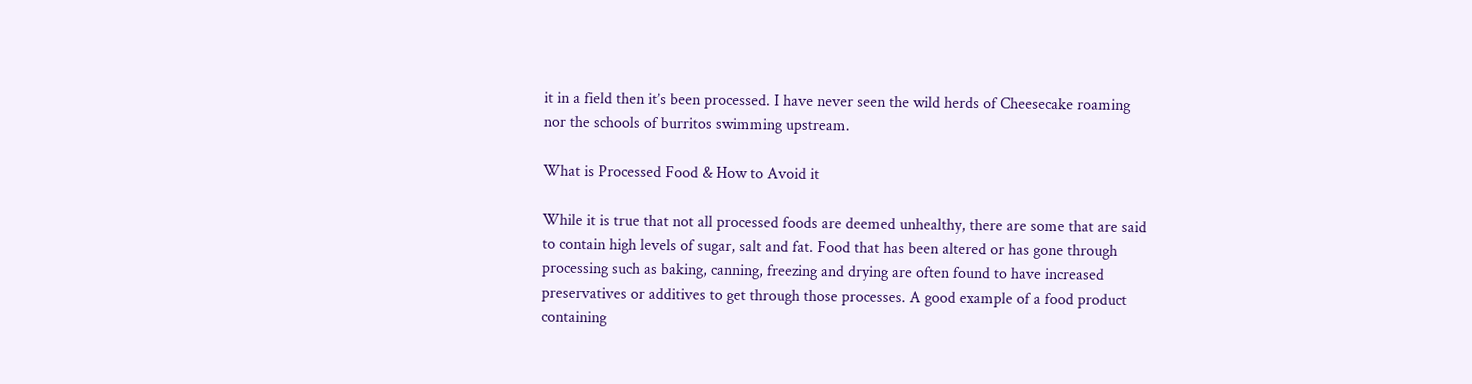it in a field then it’s been processed. I have never seen the wild herds of Cheesecake roaming nor the schools of burritos swimming upstream.

What is Processed Food & How to Avoid it

While it is true that not all processed foods are deemed unhealthy, there are some that are said to contain high levels of sugar, salt and fat. Food that has been altered or has gone through processing such as baking, canning, freezing and drying are often found to have increased preservatives or additives to get through those processes. A good example of a food product containing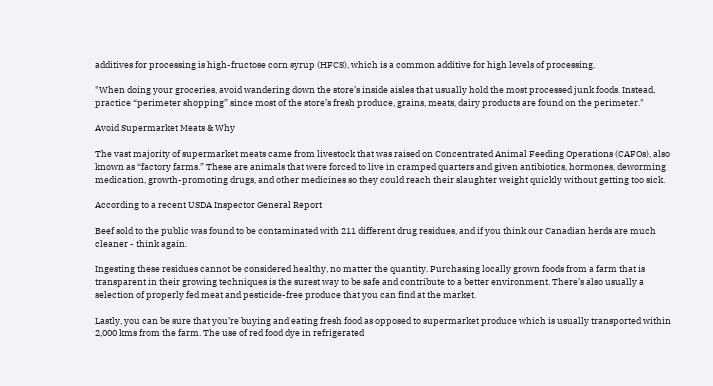additives for processing is high-fructose corn syrup (HFCS), which is a common additive for high levels of processing.

"When doing your groceries, avoid wandering down the store’s inside aisles that usually hold the most processed junk foods. Instead, practice “perimeter shopping” since most of the store’s fresh produce, grains, meats, dairy products are found on the perimeter."

Avoid Supermarket Meats & Why

The vast majority of supermarket meats came from livestock that was raised on Concentrated Animal Feeding Operations (CAFOs), also known as “factory farms.” These are animals that were forced to live in cramped quarters and given antibiotics, hormones, deworming medication, growth-promoting drugs, and other medicines so they could reach their slaughter weight quickly without getting too sick.

According to a recent USDA Inspector General Report

Beef sold to the public was found to be contaminated with 211 different drug residues, and if you think our Canadian herds are much cleaner - think again.

Ingesting these residues cannot be considered healthy, no matter the quantity. Purchasing locally grown foods from a farm that is transparent in their growing techniques is the surest way to be safe and contribute to a better environment. There’s also usually a selection of properly fed meat and pesticide-free produce that you can find at the market.

Lastly, you can be sure that you’re buying and eating fresh food as opposed to supermarket produce which is usually transported within 2,000 kms from the farm. The use of red food dye in refrigerated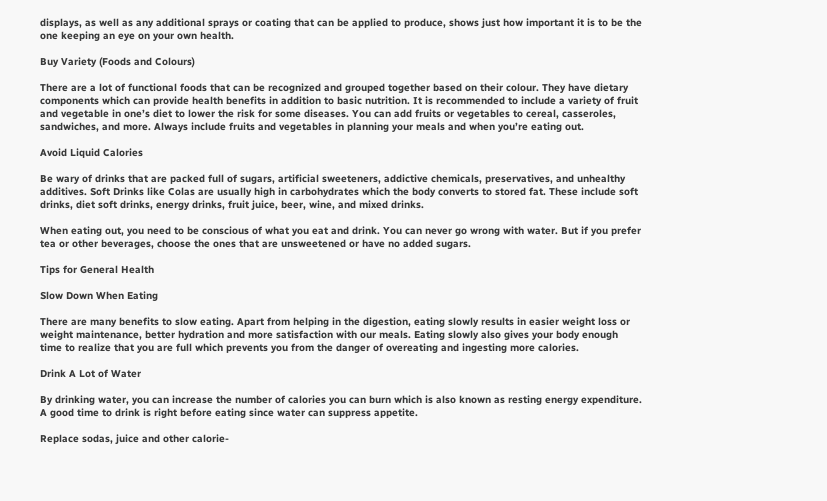displays, as well as any additional sprays or coating that can be applied to produce, shows just how important it is to be the one keeping an eye on your own health.

Buy Variety (Foods and Colours)

There are a lot of functional foods that can be recognized and grouped together based on their colour. They have dietary components which can provide health benefits in addition to basic nutrition. It is recommended to include a variety of fruit and vegetable in one’s diet to lower the risk for some diseases. You can add fruits or vegetables to cereal, casseroles, sandwiches, and more. Always include fruits and vegetables in planning your meals and when you’re eating out.

Avoid Liquid Calories

Be wary of drinks that are packed full of sugars, artificial sweeteners, addictive chemicals, preservatives, and unhealthy additives. Soft Drinks like Colas are usually high in carbohydrates which the body converts to stored fat. These include soft drinks, diet soft drinks, energy drinks, fruit juice, beer, wine, and mixed drinks.

When eating out, you need to be conscious of what you eat and drink. You can never go wrong with water. But if you prefer tea or other beverages, choose the ones that are unsweetened or have no added sugars.

Tips for General Health

Slow Down When Eating

There are many benefits to slow eating. Apart from helping in the digestion, eating slowly results in easier weight loss or weight maintenance, better hydration and more satisfaction with our meals. Eating slowly also gives your body enough time to realize that you are full which prevents you from the danger of overeating and ingesting more calories.

Drink A Lot of Water

By drinking water, you can increase the number of calories you can burn which is also known as resting energy expenditure. A good time to drink is right before eating since water can suppress appetite.

Replace sodas, juice and other calorie-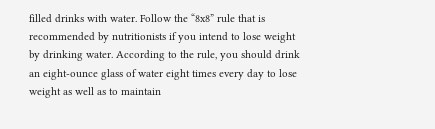filled drinks with water. Follow the “8x8” rule that is recommended by nutritionists if you intend to lose weight by drinking water. According to the rule, you should drink an eight-ounce glass of water eight times every day to lose weight as well as to maintain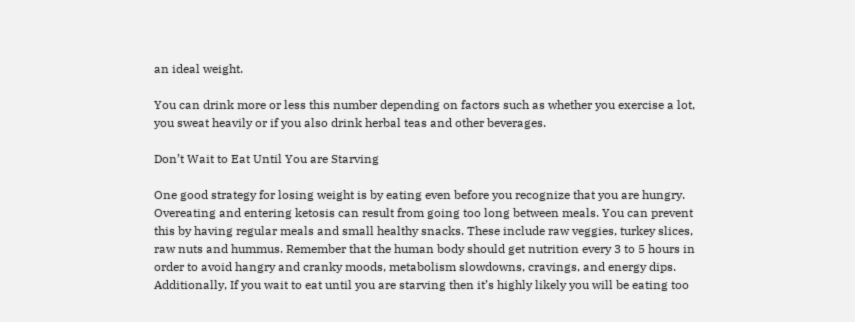an ideal weight.

You can drink more or less this number depending on factors such as whether you exercise a lot, you sweat heavily or if you also drink herbal teas and other beverages.

Don’t Wait to Eat Until You are Starving

One good strategy for losing weight is by eating even before you recognize that you are hungry. Overeating and entering ketosis can result from going too long between meals. You can prevent this by having regular meals and small healthy snacks. These include raw veggies, turkey slices, raw nuts and hummus. Remember that the human body should get nutrition every 3 to 5 hours in order to avoid hangry and cranky moods, metabolism slowdowns, cravings, and energy dips. Additionally, If you wait to eat until you are starving then it’s highly likely you will be eating too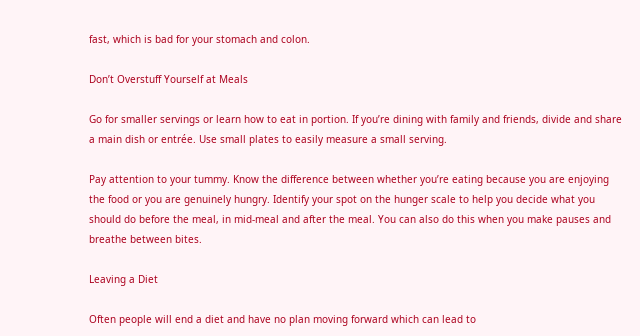fast, which is bad for your stomach and colon.

Don’t Overstuff Yourself at Meals

Go for smaller servings or learn how to eat in portion. If you’re dining with family and friends, divide and share a main dish or entrée. Use small plates to easily measure a small serving.

Pay attention to your tummy. Know the difference between whether you’re eating because you are enjoying the food or you are genuinely hungry. Identify your spot on the hunger scale to help you decide what you should do before the meal, in mid-meal and after the meal. You can also do this when you make pauses and breathe between bites.

Leaving a Diet

Often people will end a diet and have no plan moving forward which can lead to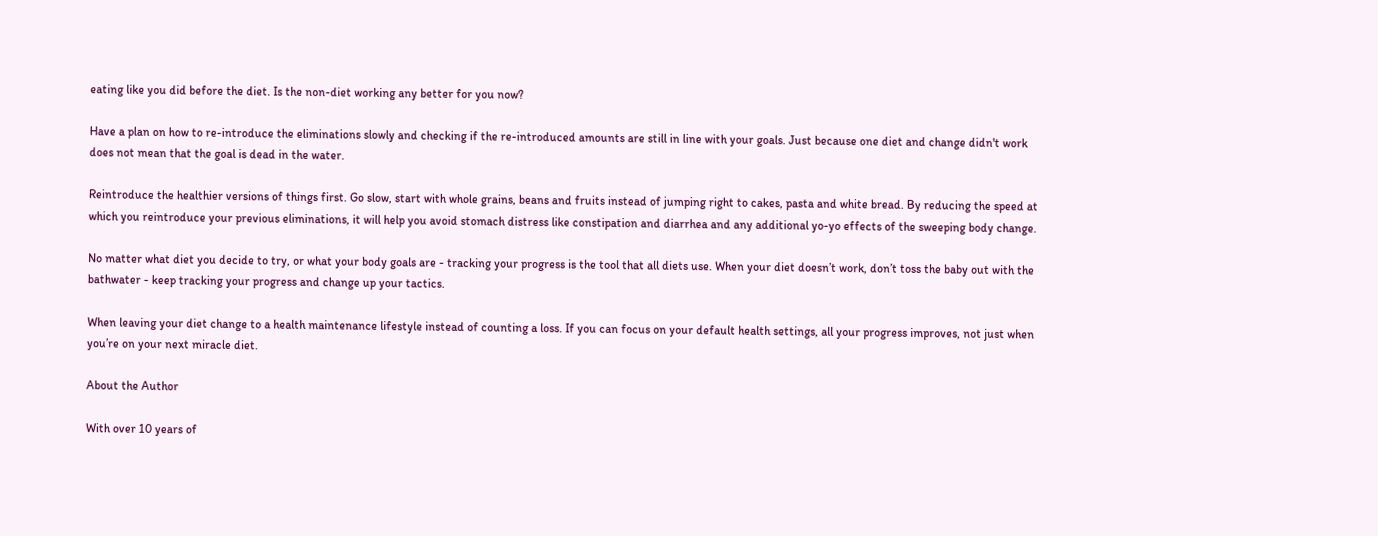eating like you did before the diet. Is the non-diet working any better for you now?

Have a plan on how to re-introduce the eliminations slowly and checking if the re-introduced amounts are still in line with your goals. Just because one diet and change didn't work does not mean that the goal is dead in the water.

Reintroduce the healthier versions of things first. Go slow, start with whole grains, beans and fruits instead of jumping right to cakes, pasta and white bread. By reducing the speed at which you reintroduce your previous eliminations, it will help you avoid stomach distress like constipation and diarrhea and any additional yo-yo effects of the sweeping body change.

No matter what diet you decide to try, or what your body goals are - tracking your progress is the tool that all diets use. When your diet doesn’t work, don’t toss the baby out with the bathwater - keep tracking your progress and change up your tactics.

When leaving your diet change to a health maintenance lifestyle instead of counting a loss. If you can focus on your default health settings, all your progress improves, not just when you’re on your next miracle diet.

About the Author

With over 10 years of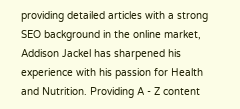providing detailed articles with a strong SEO background in the online market, Addison Jackel has sharpened his experience with his passion for Health and Nutrition. Providing A - Z content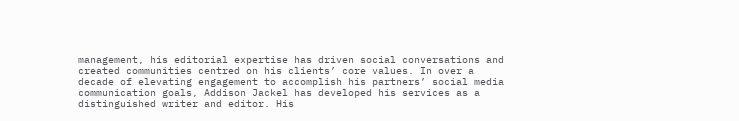management, his editorial expertise has driven social conversations and created communities centred on his clients’ core values. In over a decade of elevating engagement to accomplish his partners’ social media communication goals, Addison Jackel has developed his services as a distinguished writer and editor. His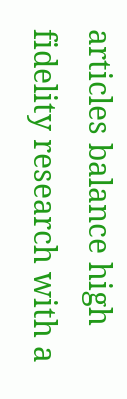articles balance high fidelity research with a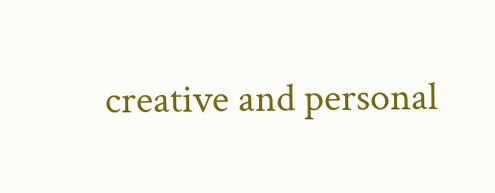creative and personal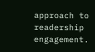approach to readership engagement.